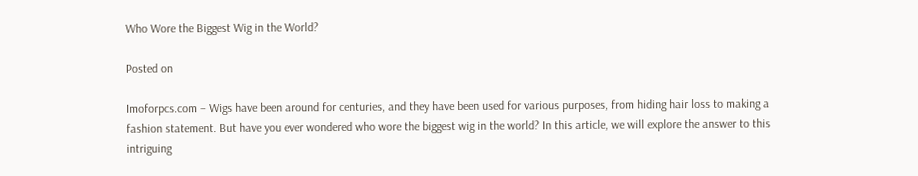Who Wore the Biggest Wig in the World?

Posted on

Imoforpcs.com – Wigs have been around for centuries, and they have been used for various purposes, from hiding hair loss to making a fashion statement. But have you ever wondered who wore the biggest wig in the world? In this article, we will explore the answer to this intriguing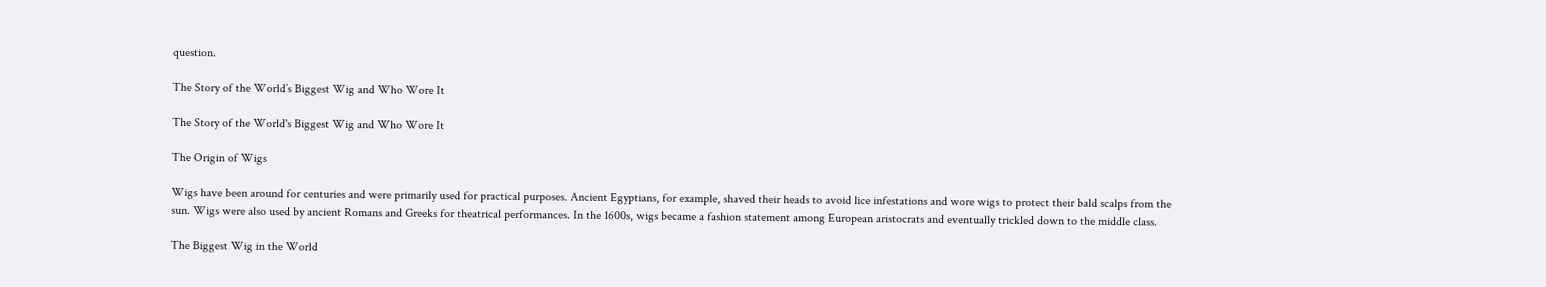question.

The Story of the World’s Biggest Wig and Who Wore It

The Story of the World's Biggest Wig and Who Wore It

The Origin of Wigs

Wigs have been around for centuries and were primarily used for practical purposes. Ancient Egyptians, for example, shaved their heads to avoid lice infestations and wore wigs to protect their bald scalps from the sun. Wigs were also used by ancient Romans and Greeks for theatrical performances. In the 1600s, wigs became a fashion statement among European aristocrats and eventually trickled down to the middle class.

The Biggest Wig in the World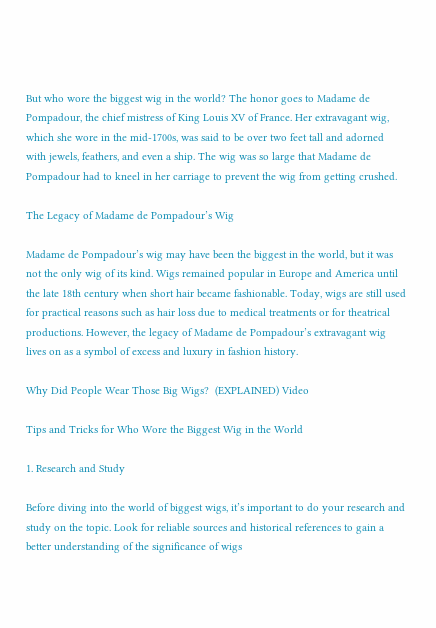But who wore the biggest wig in the world? The honor goes to Madame de Pompadour, the chief mistress of King Louis XV of France. Her extravagant wig, which she wore in the mid-1700s, was said to be over two feet tall and adorned with jewels, feathers, and even a ship. The wig was so large that Madame de Pompadour had to kneel in her carriage to prevent the wig from getting crushed.

The Legacy of Madame de Pompadour’s Wig

Madame de Pompadour’s wig may have been the biggest in the world, but it was not the only wig of its kind. Wigs remained popular in Europe and America until the late 18th century when short hair became fashionable. Today, wigs are still used for practical reasons such as hair loss due to medical treatments or for theatrical productions. However, the legacy of Madame de Pompadour’s extravagant wig lives on as a symbol of excess and luxury in fashion history.

Why Did People Wear Those Big Wigs?  (EXPLAINED) Video

Tips and Tricks for Who Wore the Biggest Wig in the World

1. Research and Study

Before diving into the world of biggest wigs, it’s important to do your research and study on the topic. Look for reliable sources and historical references to gain a better understanding of the significance of wigs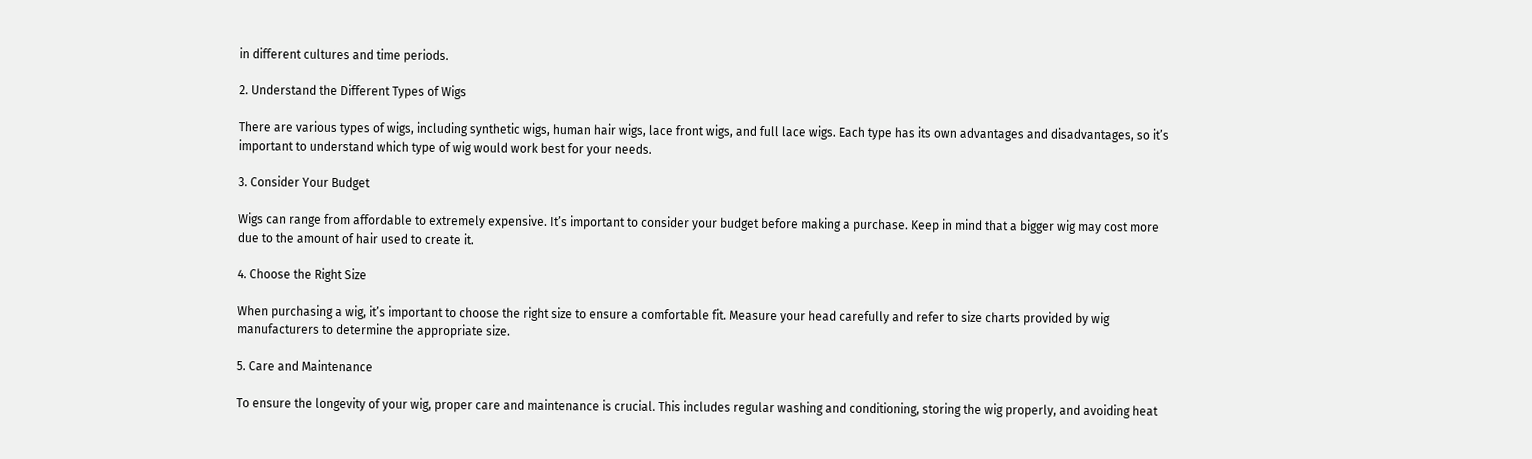in different cultures and time periods.

2. Understand the Different Types of Wigs

There are various types of wigs, including synthetic wigs, human hair wigs, lace front wigs, and full lace wigs. Each type has its own advantages and disadvantages, so it’s important to understand which type of wig would work best for your needs.

3. Consider Your Budget

Wigs can range from affordable to extremely expensive. It’s important to consider your budget before making a purchase. Keep in mind that a bigger wig may cost more due to the amount of hair used to create it.

4. Choose the Right Size

When purchasing a wig, it’s important to choose the right size to ensure a comfortable fit. Measure your head carefully and refer to size charts provided by wig manufacturers to determine the appropriate size.

5. Care and Maintenance

To ensure the longevity of your wig, proper care and maintenance is crucial. This includes regular washing and conditioning, storing the wig properly, and avoiding heat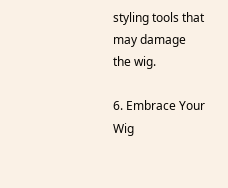styling tools that may damage the wig.

6. Embrace Your Wig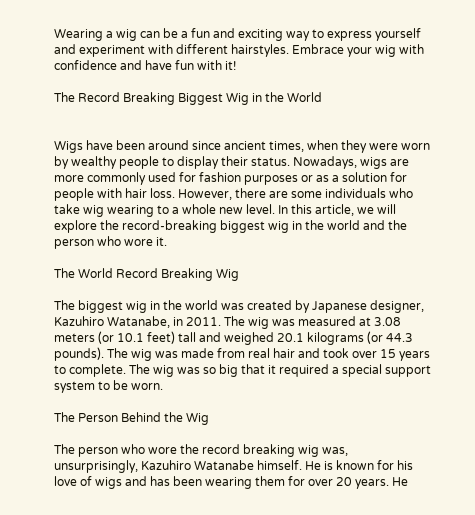Wearing a wig can be a fun and exciting way to express yourself and experiment with different hairstyles. Embrace your wig with confidence and have fun with it!

The Record Breaking Biggest Wig in the World


Wigs have been around since ancient times, when they were worn by wealthy people to display their status. Nowadays, wigs are more commonly used for fashion purposes or as a solution for people with hair loss. However, there are some individuals who take wig wearing to a whole new level. In this article, we will explore the record-breaking biggest wig in the world and the person who wore it.

The World Record Breaking Wig

The biggest wig in the world was created by Japanese designer, Kazuhiro Watanabe, in 2011. The wig was measured at 3.08 meters (or 10.1 feet) tall and weighed 20.1 kilograms (or 44.3 pounds). The wig was made from real hair and took over 15 years to complete. The wig was so big that it required a special support system to be worn.

The Person Behind the Wig

The person who wore the record breaking wig was, unsurprisingly, Kazuhiro Watanabe himself. He is known for his love of wigs and has been wearing them for over 20 years. He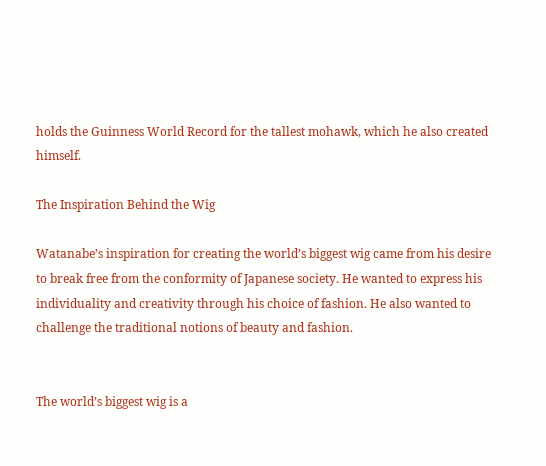holds the Guinness World Record for the tallest mohawk, which he also created himself.

The Inspiration Behind the Wig

Watanabe’s inspiration for creating the world’s biggest wig came from his desire to break free from the conformity of Japanese society. He wanted to express his individuality and creativity through his choice of fashion. He also wanted to challenge the traditional notions of beauty and fashion.


The world’s biggest wig is a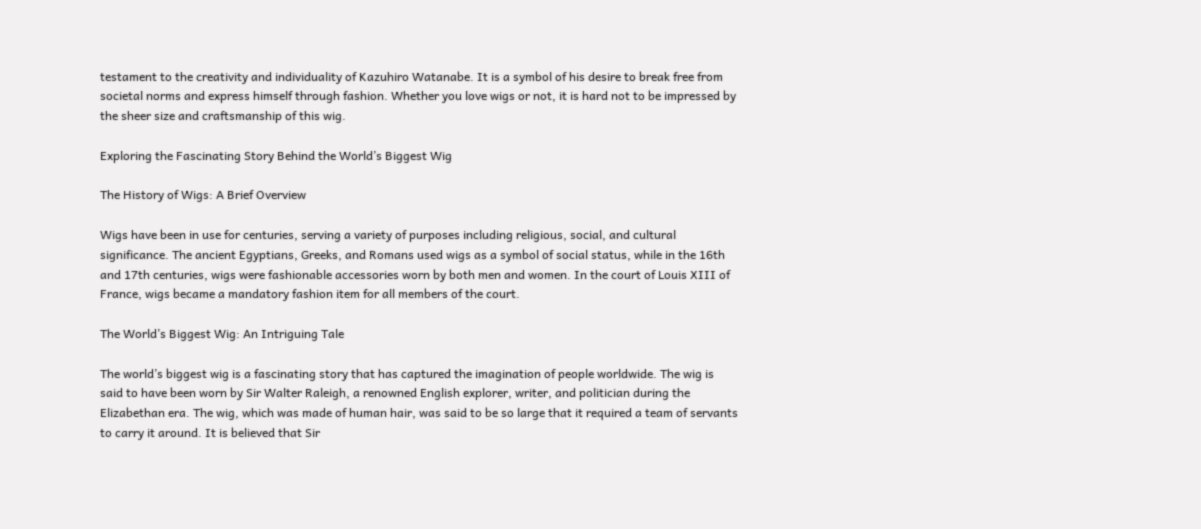testament to the creativity and individuality of Kazuhiro Watanabe. It is a symbol of his desire to break free from societal norms and express himself through fashion. Whether you love wigs or not, it is hard not to be impressed by the sheer size and craftsmanship of this wig.

Exploring the Fascinating Story Behind the World’s Biggest Wig

The History of Wigs: A Brief Overview

Wigs have been in use for centuries, serving a variety of purposes including religious, social, and cultural significance. The ancient Egyptians, Greeks, and Romans used wigs as a symbol of social status, while in the 16th and 17th centuries, wigs were fashionable accessories worn by both men and women. In the court of Louis XIII of France, wigs became a mandatory fashion item for all members of the court.

The World’s Biggest Wig: An Intriguing Tale

The world’s biggest wig is a fascinating story that has captured the imagination of people worldwide. The wig is said to have been worn by Sir Walter Raleigh, a renowned English explorer, writer, and politician during the Elizabethan era. The wig, which was made of human hair, was said to be so large that it required a team of servants to carry it around. It is believed that Sir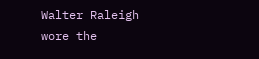Walter Raleigh wore the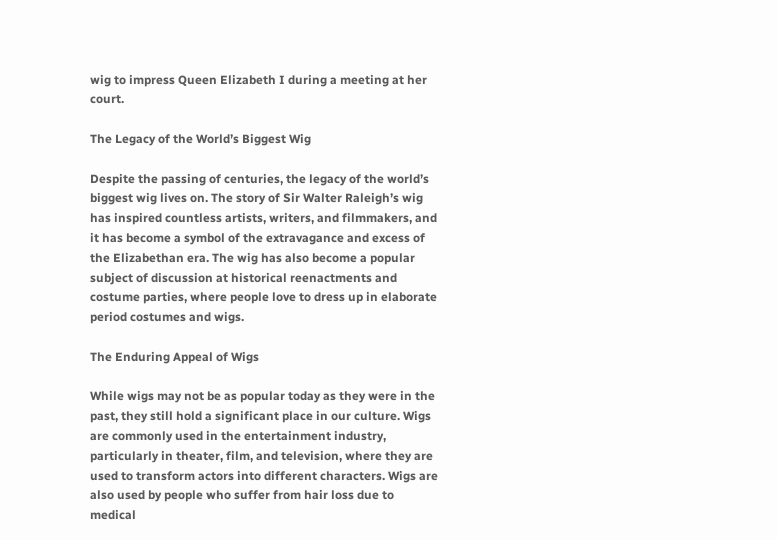wig to impress Queen Elizabeth I during a meeting at her court.

The Legacy of the World’s Biggest Wig

Despite the passing of centuries, the legacy of the world’s biggest wig lives on. The story of Sir Walter Raleigh’s wig has inspired countless artists, writers, and filmmakers, and it has become a symbol of the extravagance and excess of the Elizabethan era. The wig has also become a popular subject of discussion at historical reenactments and costume parties, where people love to dress up in elaborate period costumes and wigs.

The Enduring Appeal of Wigs

While wigs may not be as popular today as they were in the past, they still hold a significant place in our culture. Wigs are commonly used in the entertainment industry, particularly in theater, film, and television, where they are used to transform actors into different characters. Wigs are also used by people who suffer from hair loss due to medical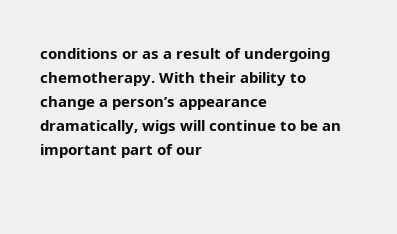conditions or as a result of undergoing chemotherapy. With their ability to change a person’s appearance dramatically, wigs will continue to be an important part of our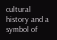cultural history and a symbol of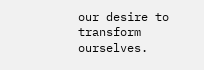our desire to transform ourselves.